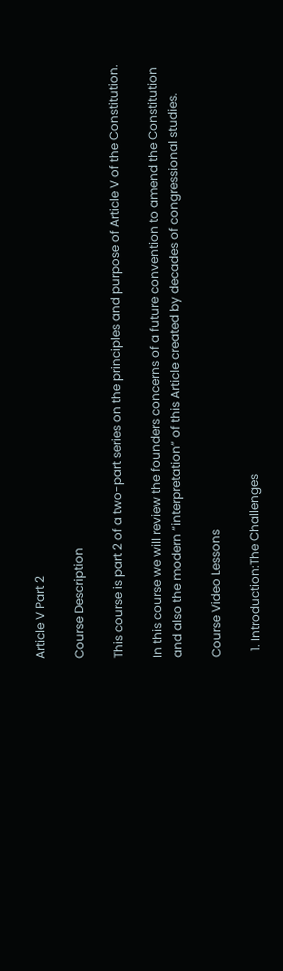Article V Part 2

Course Description

This course is part 2 of a two-part series on the principles and purpose of Article V of the Constitution.

In this course we will review the founders concerns of a future convention to amend the Constitution and also the modern “interpretation” of this Article created by decades of congressional studies.

Course Video Lessons

  1. Introduction:The Challenges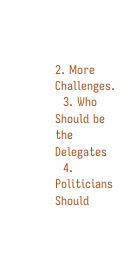2. More Challenges.
  3. Who Should be the Delegates
  4. Politicians Should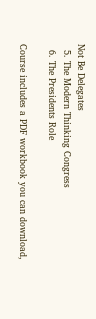Not Be Delegates
  5. The Modern Thinking Congress
  6. The Presidents Role

Course includes a PDF workbook you can download,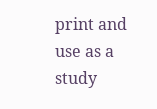print and use as a study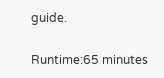guide.

Runtime:65 minutes